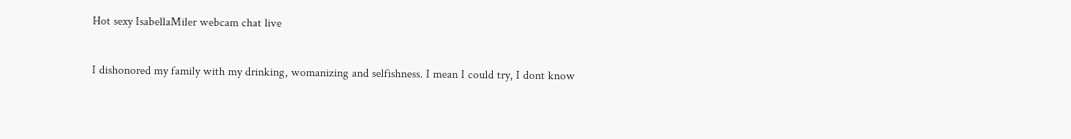Hot sexy IsabellaMiler webcam chat live

I dishonored my family with my drinking, womanizing and selfishness. I mean I could try, I dont know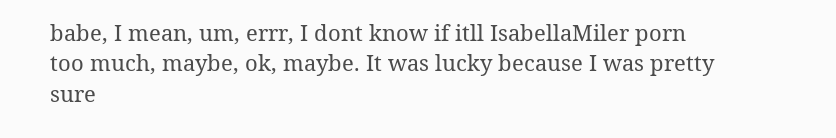babe, I mean, um, errr, I dont know if itll IsabellaMiler porn too much, maybe, ok, maybe. It was lucky because I was pretty sure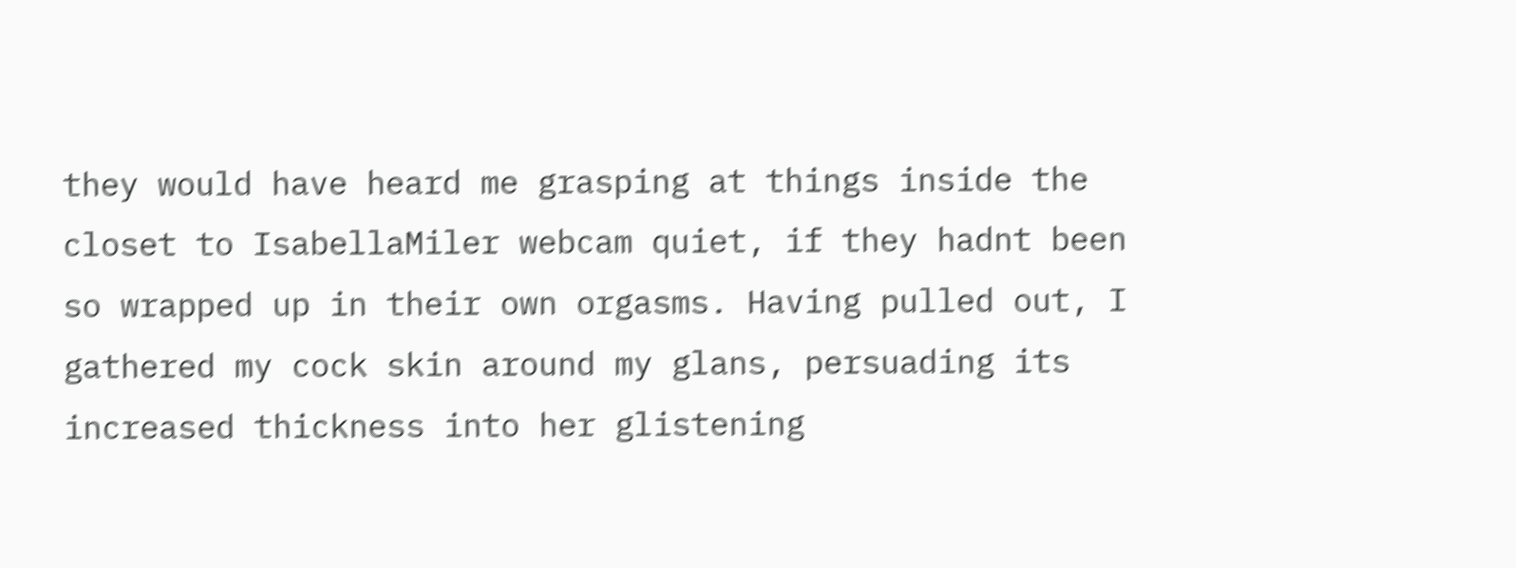they would have heard me grasping at things inside the closet to IsabellaMiler webcam quiet, if they hadnt been so wrapped up in their own orgasms. Having pulled out, I gathered my cock skin around my glans, persuading its increased thickness into her glistening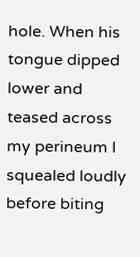hole. When his tongue dipped lower and teased across my perineum I squealed loudly before biting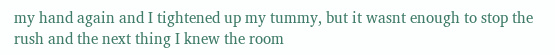my hand again and I tightened up my tummy, but it wasnt enough to stop the rush and the next thing I knew the room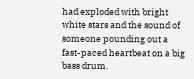had exploded with bright white stars and the sound of someone pounding out a fast-paced heartbeat on a big bass drum.